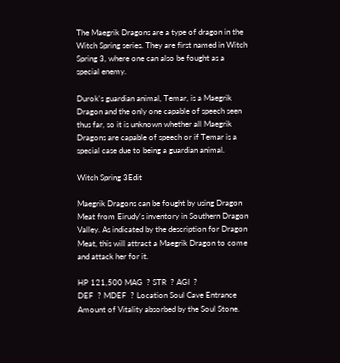The Maegrik Dragons are a type of dragon in the Witch Spring series. They are first named in Witch Spring 3, where one can also be fought as a special enemy.

Durok's guardian animal, Temar, is a Maegrik Dragon and the only one capable of speech seen thus far, so it is unknown whether all Maegrik Dragons are capable of speech or if Temar is a special case due to being a guardian animal.

Witch Spring 3Edit

Maegrik Dragons can be fought by using Dragon Meat from Eirudy's inventory in Southern Dragon Valley. As indicated by the description for Dragon Meat, this will attract a Maegrik Dragon to come and attack her for it.

HP 121,500 MAG  ? STR  ? AGI  ?
DEF  ? MDEF  ? Location Soul Cave Entrance
Amount of Vitality absorbed by the Soul Stone.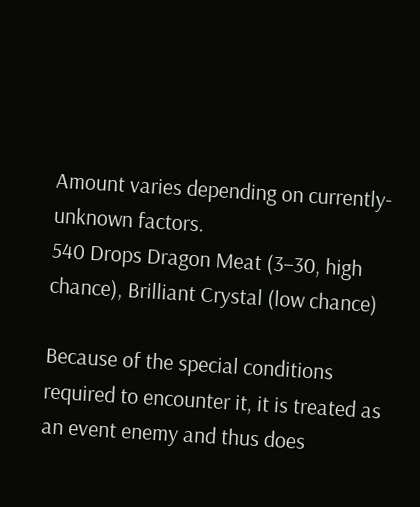Amount varies depending on currently-unknown factors.
540 Drops Dragon Meat (3–30, high chance), Brilliant Crystal (low chance)

Because of the special conditions required to encounter it, it is treated as an event enemy and thus does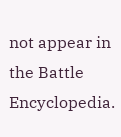not appear in the Battle Encyclopedia.